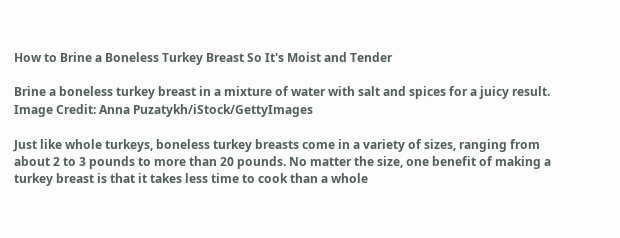How to Brine a Boneless Turkey Breast So It's Moist and Tender

Brine a boneless turkey breast in a mixture of water with salt and spices for a juicy result.
Image Credit: Anna Puzatykh/iStock/GettyImages

Just like whole turkeys, boneless turkey breasts come in a variety of sizes, ranging from about 2 to 3 pounds to more than 20 pounds. No matter the size, one benefit of making a turkey breast is that it takes less time to cook than a whole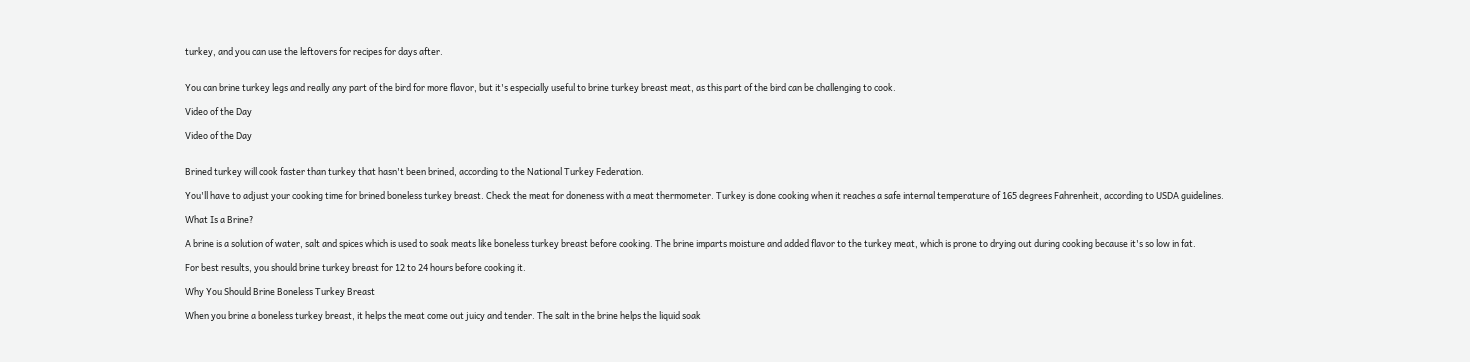turkey, and you can use the leftovers for recipes for days after.


You can brine turkey legs and really any part of the bird for more flavor, but it's especially useful to brine turkey breast meat, as this part of the bird can be challenging to cook.

Video of the Day

Video of the Day


Brined turkey will cook faster than turkey that hasn't been brined, according to the National Turkey Federation.

You'll have to adjust your cooking time for brined boneless turkey breast. Check the meat for doneness with a meat thermometer. Turkey is done cooking when it reaches a safe internal temperature of 165 degrees Fahrenheit, according to USDA guidelines.

What Is a Brine?

A brine is a solution of water, salt and spices which is used to soak meats like boneless turkey breast before cooking. The brine imparts moisture and added flavor to the turkey meat, which is prone to drying out during cooking because it's so low in fat.

For best results, you should brine turkey breast for 12 to 24 hours before cooking it.

Why You Should Brine Boneless Turkey Breast

When you brine a boneless turkey breast, it helps the meat come out juicy and tender. The salt in the brine helps the liquid soak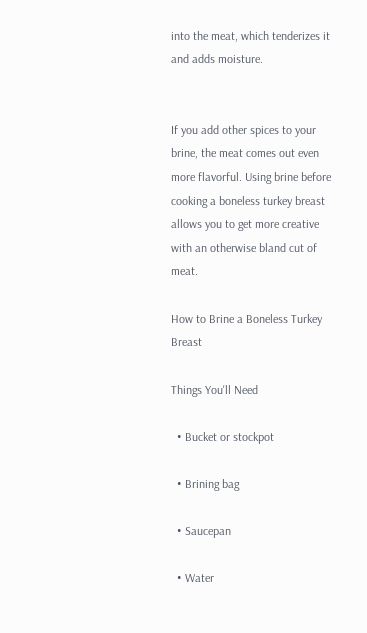into the meat, which tenderizes it and adds moisture.


If you add other spices to your brine, the meat comes out even more flavorful. Using brine before cooking a boneless turkey breast allows you to get more creative with an otherwise bland cut of meat.

How to Brine a Boneless Turkey Breast

Things You'll Need

  • Bucket or stockpot

  • Brining bag

  • Saucepan

  • Water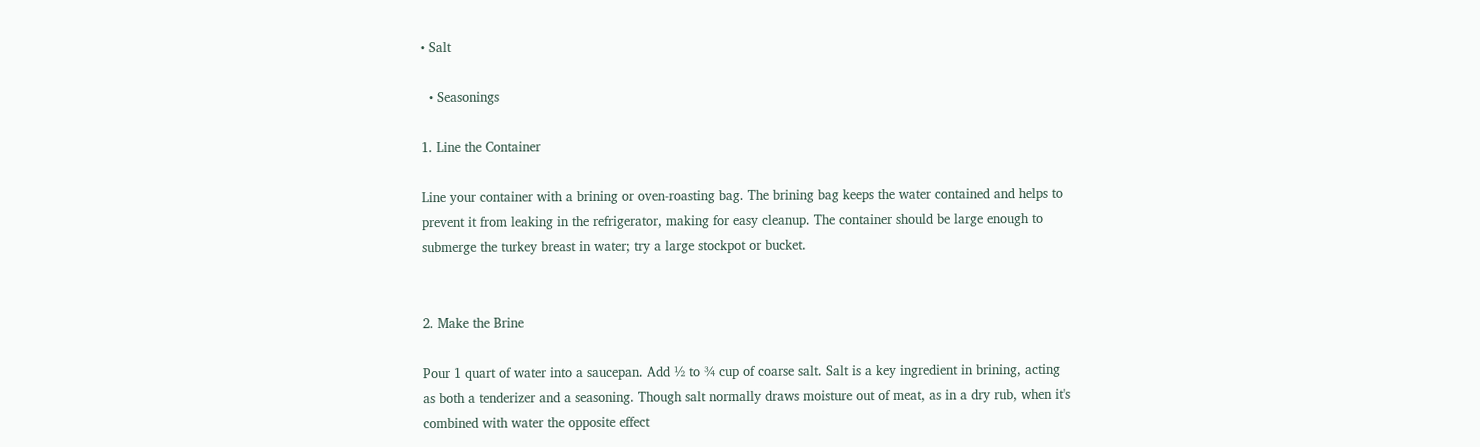• Salt

  • Seasonings

1. Line the Container

Line your container with a brining or oven-roasting bag. The brining bag keeps the water contained and helps to prevent it from leaking in the refrigerator, making for easy cleanup. The container should be large enough to submerge the turkey breast in water; try a large stockpot or bucket.


2. Make the Brine

Pour 1 quart of water into a saucepan. Add ½ to ¾ cup of coarse salt. Salt is a key ingredient in brining, acting as both a tenderizer and a seasoning. Though salt normally draws moisture out of meat, as in a dry rub, when it's combined with water the opposite effect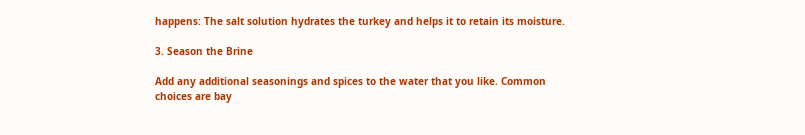happens: The salt solution hydrates the turkey and helps it to retain its moisture.

3. Season the Brine

Add any additional seasonings and spices to the water that you like. Common choices are bay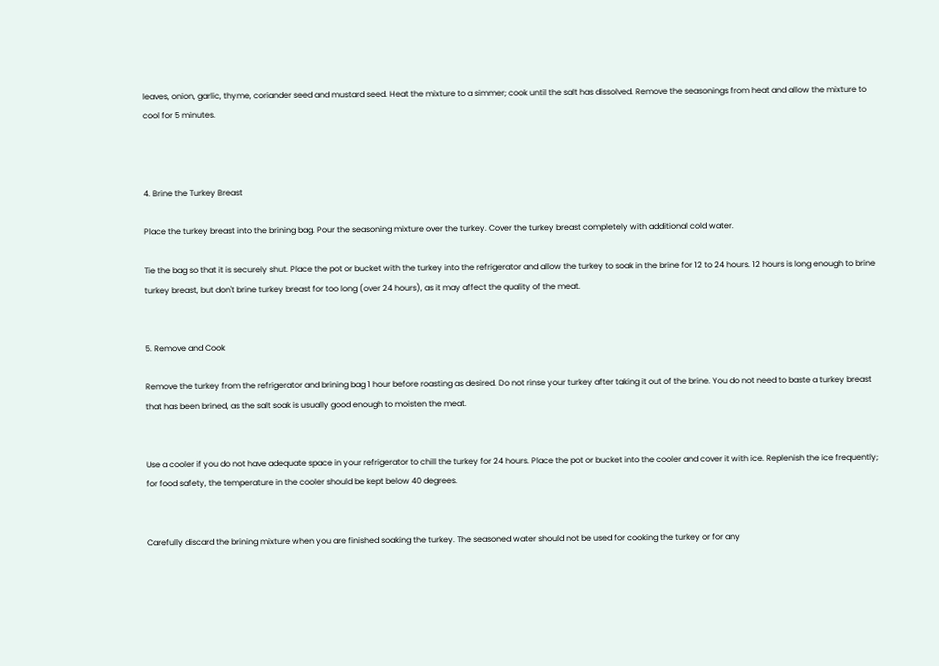leaves, onion, garlic, thyme, coriander seed and mustard seed. Heat the mixture to a simmer; cook until the salt has dissolved. Remove the seasonings from heat and allow the mixture to cool for 5 minutes.



4. Brine the Turkey Breast

Place the turkey breast into the brining bag. Pour the seasoning mixture over the turkey. Cover the turkey breast completely with additional cold water.

Tie the bag so that it is securely shut. Place the pot or bucket with the turkey into the refrigerator and allow the turkey to soak in the brine for 12 to 24 hours. 12 hours is long enough to brine turkey breast, but don't brine turkey breast for too long (over 24 hours), as it may affect the quality of the meat.


5. Remove and Cook

Remove the turkey from the refrigerator and brining bag 1 hour before roasting as desired. Do not rinse your turkey after taking it out of the brine. You do not need to baste a turkey breast that has been brined, as the salt soak is usually good enough to moisten the meat.


Use a cooler if you do not have adequate space in your refrigerator to chill the turkey for 24 hours. Place the pot or bucket into the cooler and cover it with ice. Replenish the ice frequently; for food safety, the temperature in the cooler should be kept below 40 degrees.


Carefully discard the brining mixture when you are finished soaking the turkey. The seasoned water should not be used for cooking the turkey or for any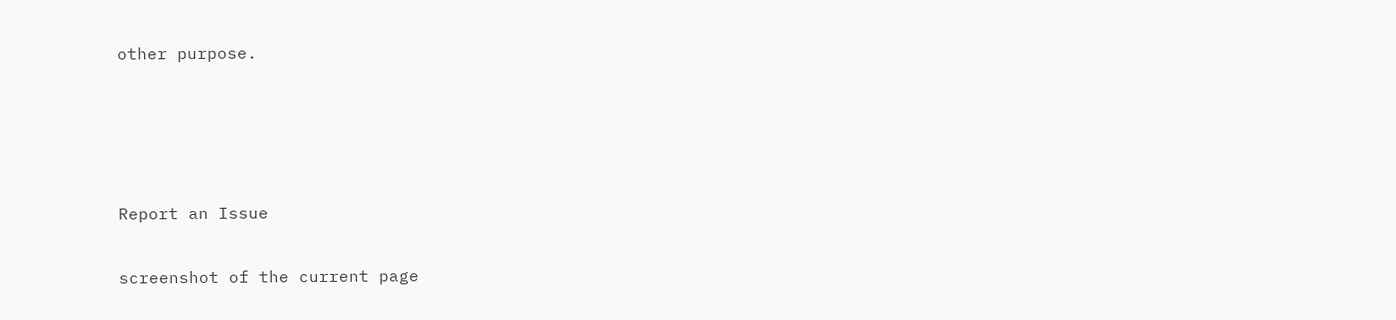other purpose.




Report an Issue

screenshot of the current page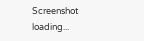Screenshot loading...